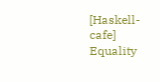[Haskell-cafe] Equality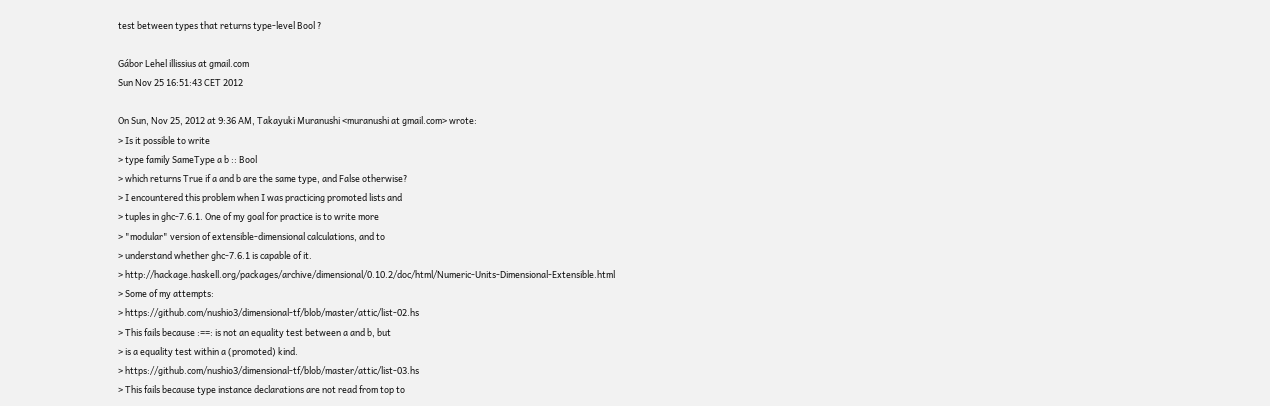test between types that returns type-level Bool ?

Gábor Lehel illissius at gmail.com
Sun Nov 25 16:51:43 CET 2012

On Sun, Nov 25, 2012 at 9:36 AM, Takayuki Muranushi <muranushi at gmail.com> wrote:
> Is it possible to write
> type family SameType a b :: Bool
> which returns True if a and b are the same type, and False otherwise?
> I encountered this problem when I was practicing promoted lists and
> tuples in ghc-7.6.1. One of my goal for practice is to write more
> "modular" version of extensible-dimensional calculations, and to
> understand whether ghc-7.6.1 is capable of it.
> http://hackage.haskell.org/packages/archive/dimensional/0.10.2/doc/html/Numeric-Units-Dimensional-Extensible.html
> Some of my attempts:
> https://github.com/nushio3/dimensional-tf/blob/master/attic/list-02.hs
> This fails because :==: is not an equality test between a and b, but
> is a equality test within a (promoted) kind.
> https://github.com/nushio3/dimensional-tf/blob/master/attic/list-03.hs
> This fails because type instance declarations are not read from top to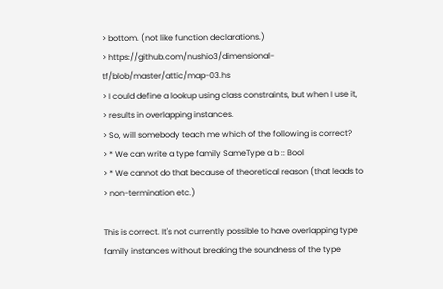> bottom. (not like function declarations.)
> https://github.com/nushio3/dimensional-tf/blob/master/attic/map-03.hs
> I could define a lookup using class constraints, but when I use it,
> results in overlapping instances.
> So, will somebody teach me which of the following is correct?
> * We can write a type family SameType a b :: Bool
> * We cannot do that because of theoretical reason (that leads to
> non-termination etc.)

This is correct. It's not currently possible to have overlapping type
family instances without breaking the soundness of the type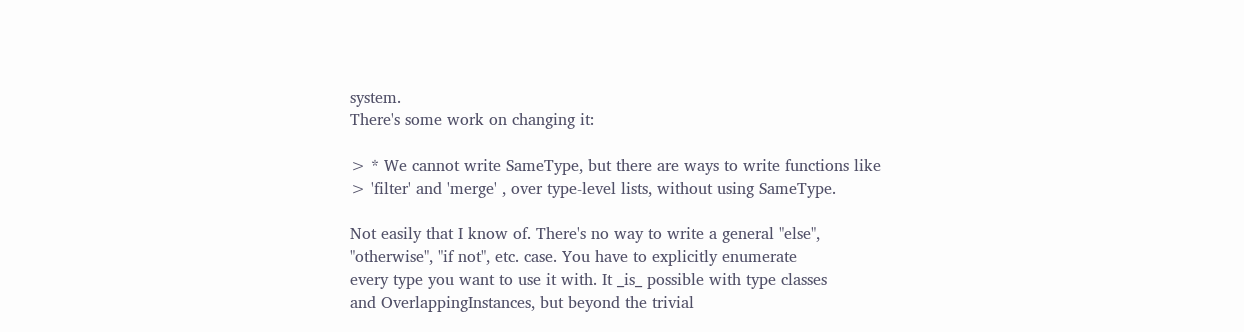system.
There's some work on changing it:

> * We cannot write SameType, but there are ways to write functions like
> 'filter' and 'merge' , over type-level lists, without using SameType.

Not easily that I know of. There's no way to write a general "else",
"otherwise", "if not", etc. case. You have to explicitly enumerate
every type you want to use it with. It _is_ possible with type classes
and OverlappingInstances, but beyond the trivial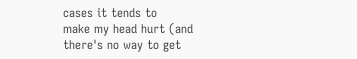cases it tends to
make my head hurt (and there's no way to get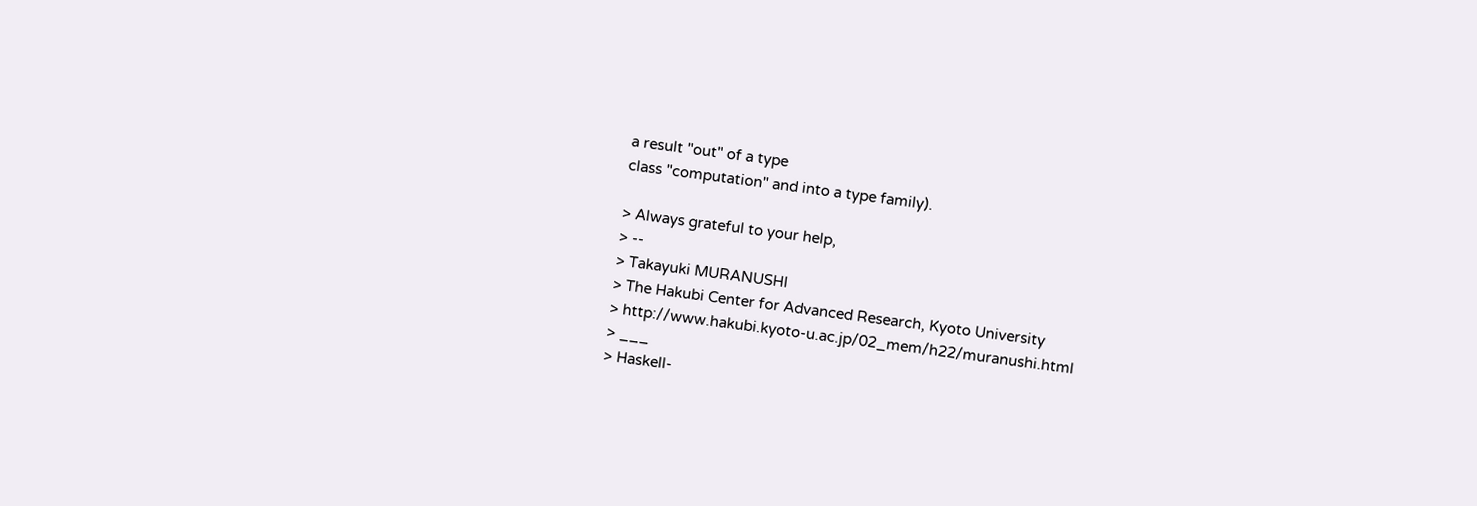a result "out" of a type
class "computation" and into a type family).

> Always grateful to your help,
> --
> Takayuki MURANUSHI
> The Hakubi Center for Advanced Research, Kyoto University
> http://www.hakubi.kyoto-u.ac.jp/02_mem/h22/muranushi.html
> ___
> Haskell-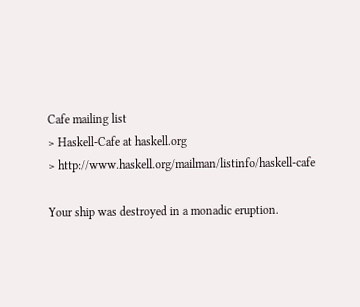Cafe mailing list
> Haskell-Cafe at haskell.org
> http://www.haskell.org/mailman/listinfo/haskell-cafe

Your ship was destroyed in a monadic eruption.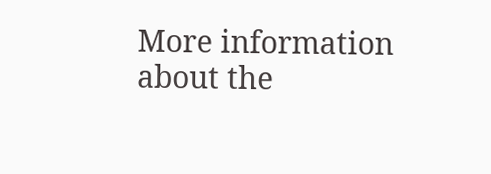More information about the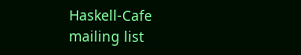Haskell-Cafe mailing list